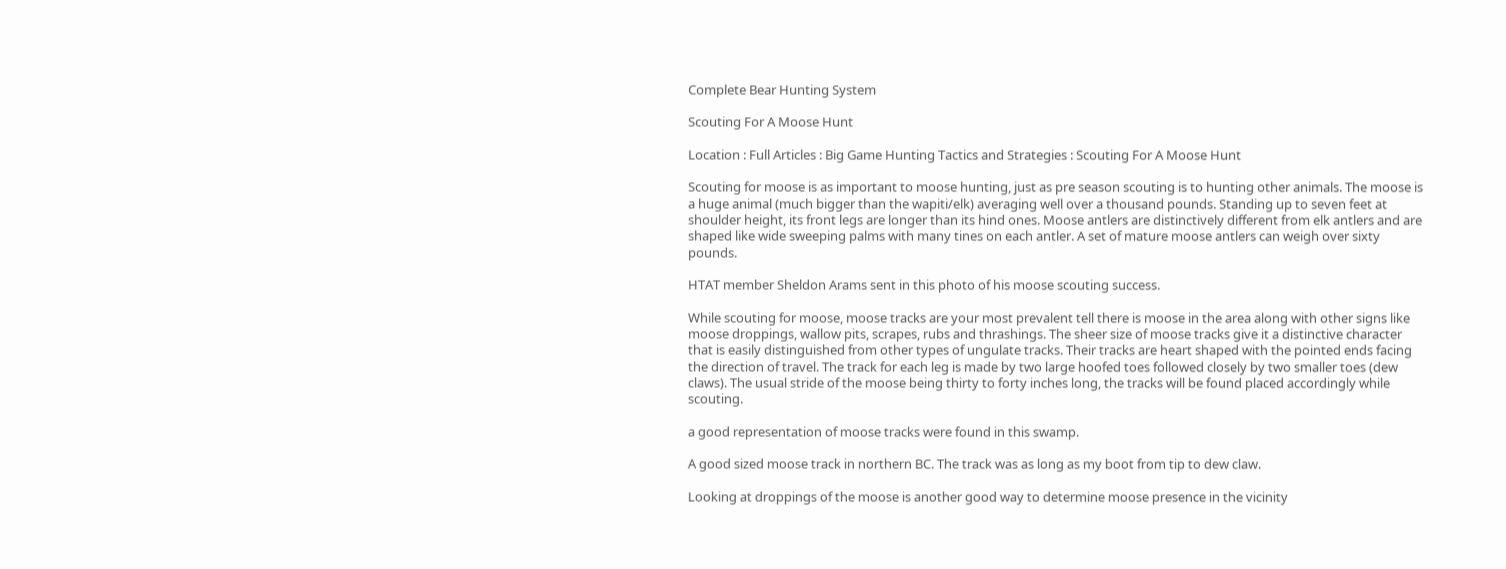Complete Bear Hunting System

Scouting For A Moose Hunt

Location : Full Articles : Big Game Hunting Tactics and Strategies : Scouting For A Moose Hunt

Scouting for moose is as important to moose hunting, just as pre season scouting is to hunting other animals. The moose is a huge animal (much bigger than the wapiti/elk) averaging well over a thousand pounds. Standing up to seven feet at shoulder height, its front legs are longer than its hind ones. Moose antlers are distinctively different from elk antlers and are shaped like wide sweeping palms with many tines on each antler. A set of mature moose antlers can weigh over sixty pounds.

HTAT member Sheldon Arams sent in this photo of his moose scouting success.

While scouting for moose, moose tracks are your most prevalent tell there is moose in the area along with other signs like moose droppings, wallow pits, scrapes, rubs and thrashings. The sheer size of moose tracks give it a distinctive character that is easily distinguished from other types of ungulate tracks. Their tracks are heart shaped with the pointed ends facing the direction of travel. The track for each leg is made by two large hoofed toes followed closely by two smaller toes (dew claws). The usual stride of the moose being thirty to forty inches long, the tracks will be found placed accordingly while scouting.

a good representation of moose tracks were found in this swamp.

A good sized moose track in northern BC. The track was as long as my boot from tip to dew claw.

Looking at droppings of the moose is another good way to determine moose presence in the vicinity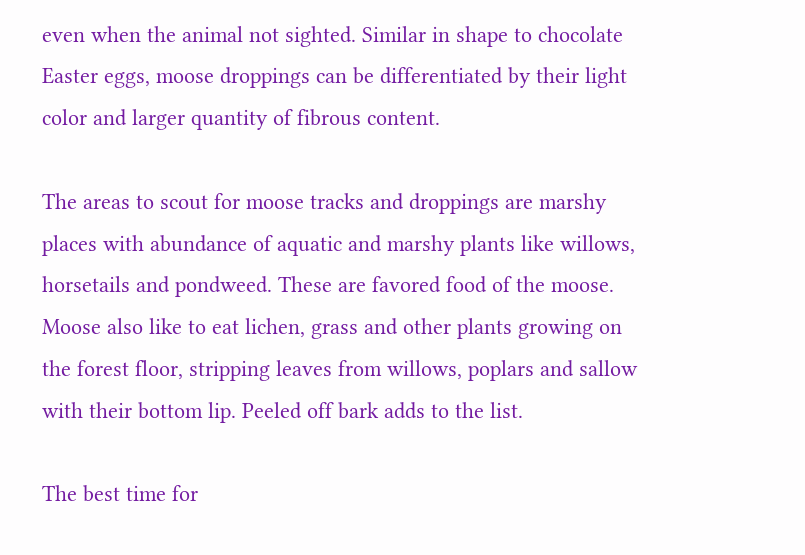even when the animal not sighted. Similar in shape to chocolate Easter eggs, moose droppings can be differentiated by their light color and larger quantity of fibrous content.

The areas to scout for moose tracks and droppings are marshy places with abundance of aquatic and marshy plants like willows, horsetails and pondweed. These are favored food of the moose. Moose also like to eat lichen, grass and other plants growing on the forest floor, stripping leaves from willows, poplars and sallow with their bottom lip. Peeled off bark adds to the list.

The best time for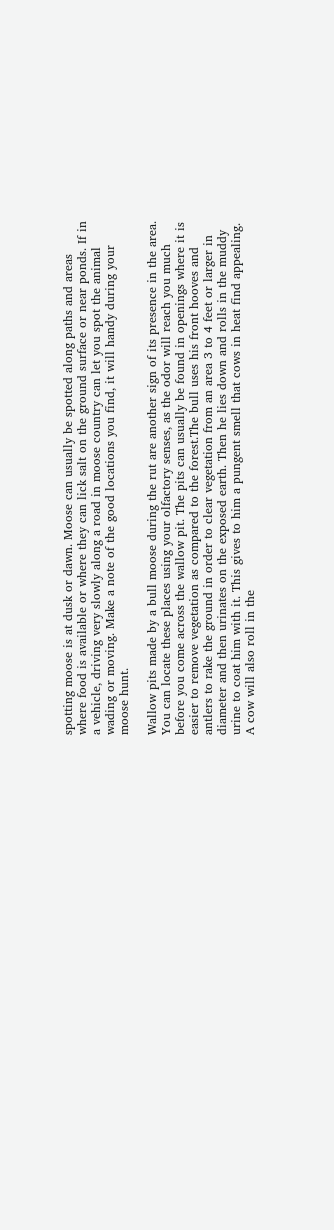spotting moose is at dusk or dawn. Moose can usually be spotted along paths and areas where food is available or where they can lick salt on the ground surface or near ponds. If in a vehicle, driving very slowly along a road in moose country can let you spot the animal wading or moving. Make a note of the good locations you find, it will handy during your moose hunt.

Wallow pits made by a bull moose during the rut are another sign of its presence in the area. You can locate these places using your olfactory senses, as the odor will reach you much before you come across the wallow pit. The pits can usually be found in openings where it is easier to remove vegetation as compared to the forest.The bull uses his front hooves and antlers to rake the ground in order to clear vegetation from an area 3 to 4 feet or larger in diameter and then urinates on the exposed earth. Then he lies down and rolls in the muddy urine to coat him with it. This gives to him a pungent smell that cows in heat find appealing. A cow will also roll in the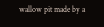wallow pit made by a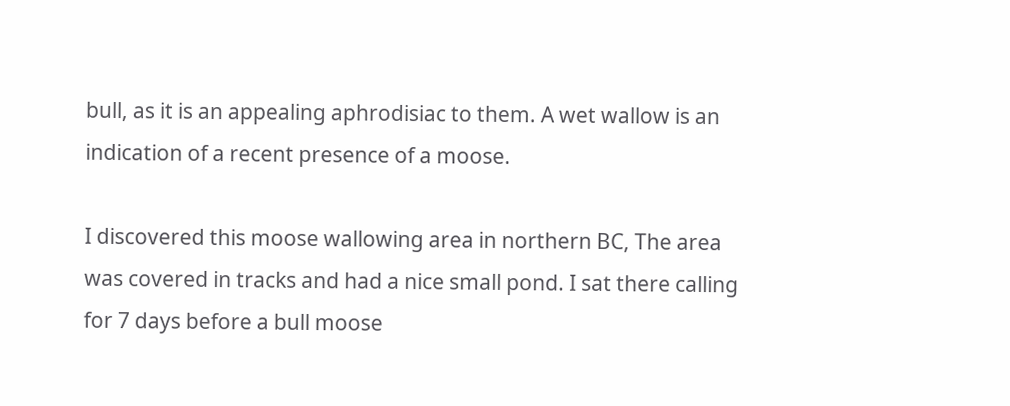bull, as it is an appealing aphrodisiac to them. A wet wallow is an indication of a recent presence of a moose.

I discovered this moose wallowing area in northern BC, The area was covered in tracks and had a nice small pond. I sat there calling for 7 days before a bull moose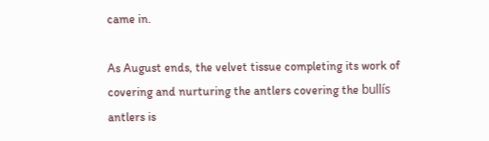came in.

As August ends, the velvet tissue completing its work of covering and nurturing the antlers covering the bullís antlers is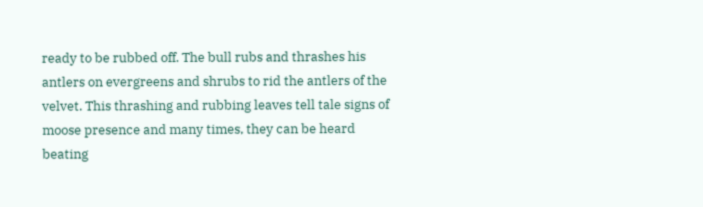ready to be rubbed off. The bull rubs and thrashes his antlers on evergreens and shrubs to rid the antlers of the velvet. This thrashing and rubbing leaves tell tale signs of moose presence and many times, they can be heard beating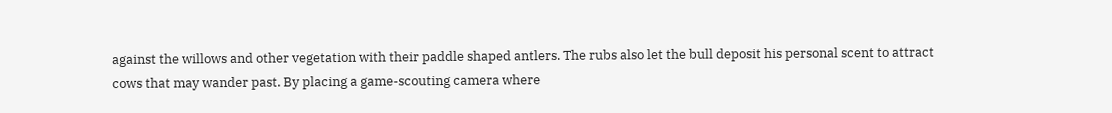against the willows and other vegetation with their paddle shaped antlers. The rubs also let the bull deposit his personal scent to attract cows that may wander past. By placing a game-scouting camera where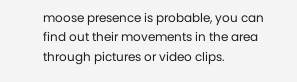moose presence is probable, you can find out their movements in the area through pictures or video clips.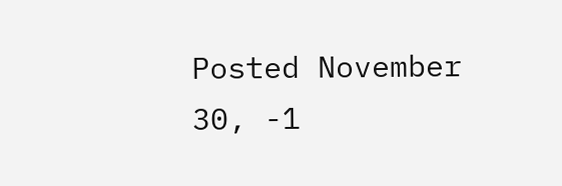Posted November 30, -1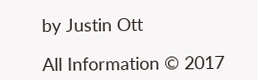by Justin Ott

All Information © 2017